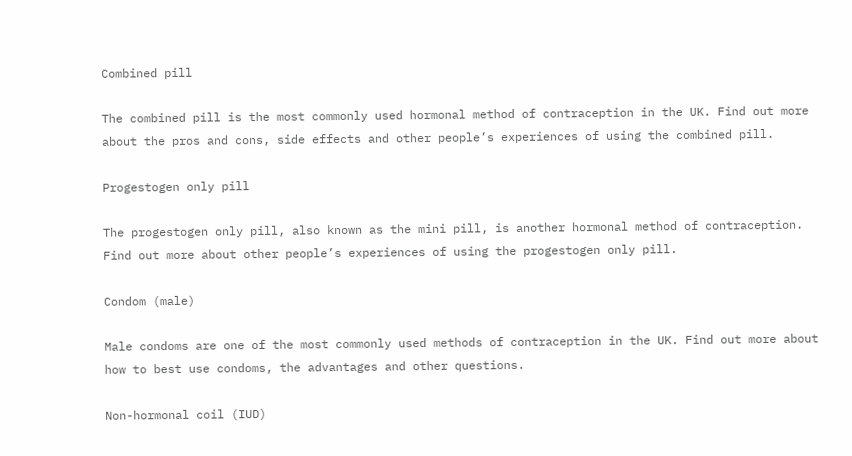Combined pill

The combined pill is the most commonly used hormonal method of contraception in the UK. Find out more about the pros and cons, side effects and other people’s experiences of using the combined pill.

Progestogen only pill

The progestogen only pill, also known as the mini pill, is another hormonal method of contraception. Find out more about other people’s experiences of using the progestogen only pill.

Condom (male)

Male condoms are one of the most commonly used methods of contraception in the UK. Find out more about how to best use condoms, the advantages and other questions.

Non-hormonal coil (IUD)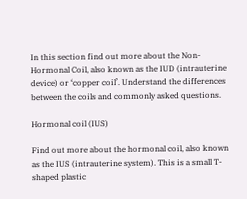In this section find out more about the Non-Hormonal Coil, also known as the IUD (intrauterine device) or ‘copper coil’. Understand the differences between the coils and commonly asked questions.

Hormonal coil (IUS)

Find out more about the hormonal coil, also known as the IUS (intrauterine system). This is a small T-shaped plastic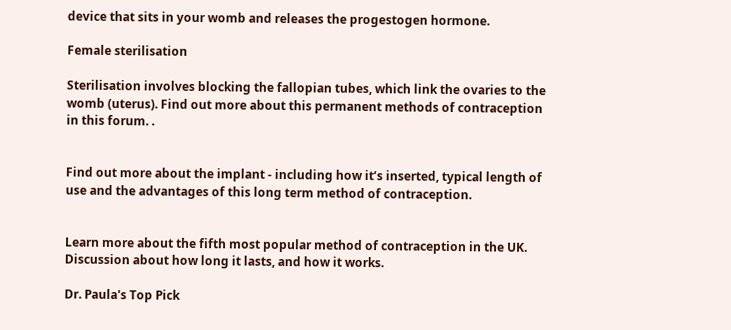device that sits in your womb and releases the progestogen hormone.

Female sterilisation

Sterilisation involves blocking the fallopian tubes, which link the ovaries to the womb (uterus). Find out more about this permanent methods of contraception in this forum. .


Find out more about the implant - including how it’s inserted, typical length of use and the advantages of this long term method of contraception.


Learn more about the fifth most popular method of contraception in the UK. Discussion about how long it lasts, and how it works.

Dr. Paula's Top Pick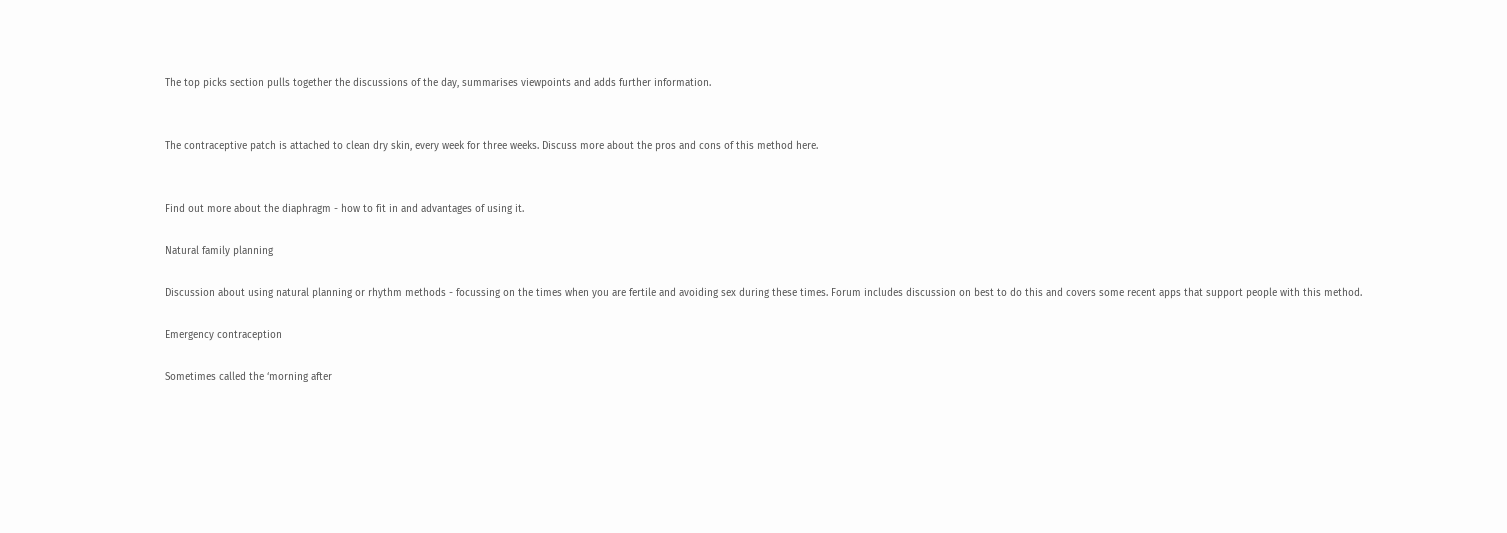The top picks section pulls together the discussions of the day, summarises viewpoints and adds further information.


The contraceptive patch is attached to clean dry skin, every week for three weeks. Discuss more about the pros and cons of this method here.


Find out more about the diaphragm - how to fit in and advantages of using it.

Natural family planning

Discussion about using natural planning or rhythm methods - focussing on the times when you are fertile and avoiding sex during these times. Forum includes discussion on best to do this and covers some recent apps that support people with this method.

Emergency contraception

Sometimes called the ‘morning after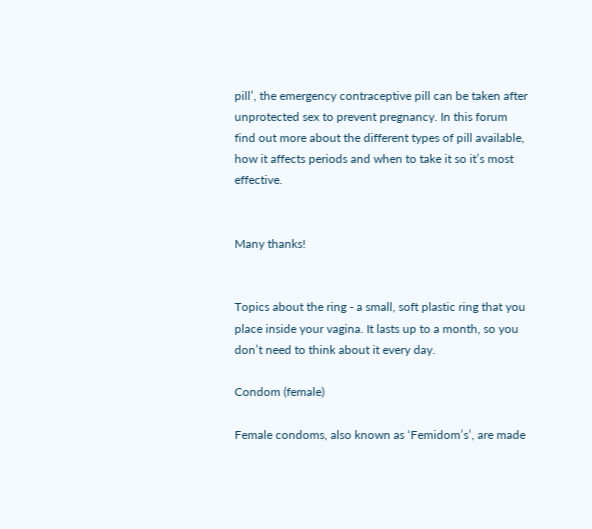pill’, the emergency contraceptive pill can be taken after unprotected sex to prevent pregnancy. In this forum find out more about the different types of pill available, how it affects periods and when to take it so it’s most effective.


Many thanks!


Topics about the ring - a small, soft plastic ring that you place inside your vagina. It lasts up to a month, so you don’t need to think about it every day.

Condom (female)

Female condoms, also known as ‘Femidom’s’, are made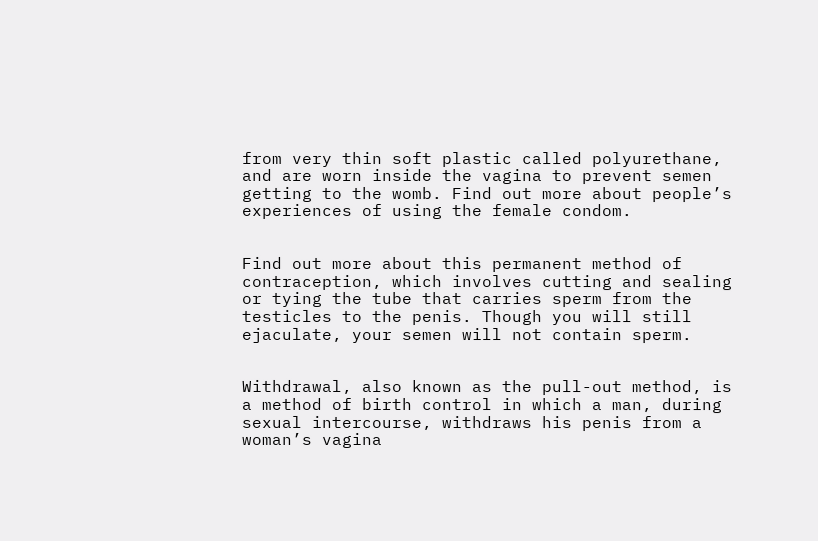from very thin soft plastic called polyurethane, and are worn inside the vagina to prevent semen getting to the womb. Find out more about people’s experiences of using the female condom.


Find out more about this permanent method of contraception, which involves cutting and sealing or tying the tube that carries sperm from the testicles to the penis. Though you will still ejaculate, your semen will not contain sperm.


Withdrawal, also known as the pull-out method, is a method of birth control in which a man, during sexual intercourse, withdraws his penis from a woman’s vagina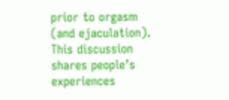prior to orgasm (and ejaculation). This discussion shares people’s experiences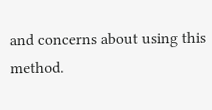and concerns about using this method.